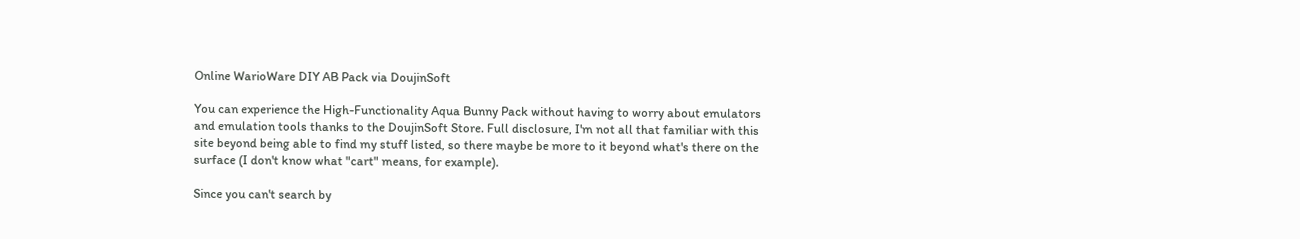Online WarioWare DIY AB Pack via DoujinSoft

You can experience the High-Functionality Aqua Bunny Pack without having to worry about emulators and emulation tools thanks to the DoujinSoft Store. Full disclosure, I'm not all that familiar with this site beyond being able to find my stuff listed, so there maybe be more to it beyond what's there on the surface (I don't know what "cart" means, for example).

Since you can't search by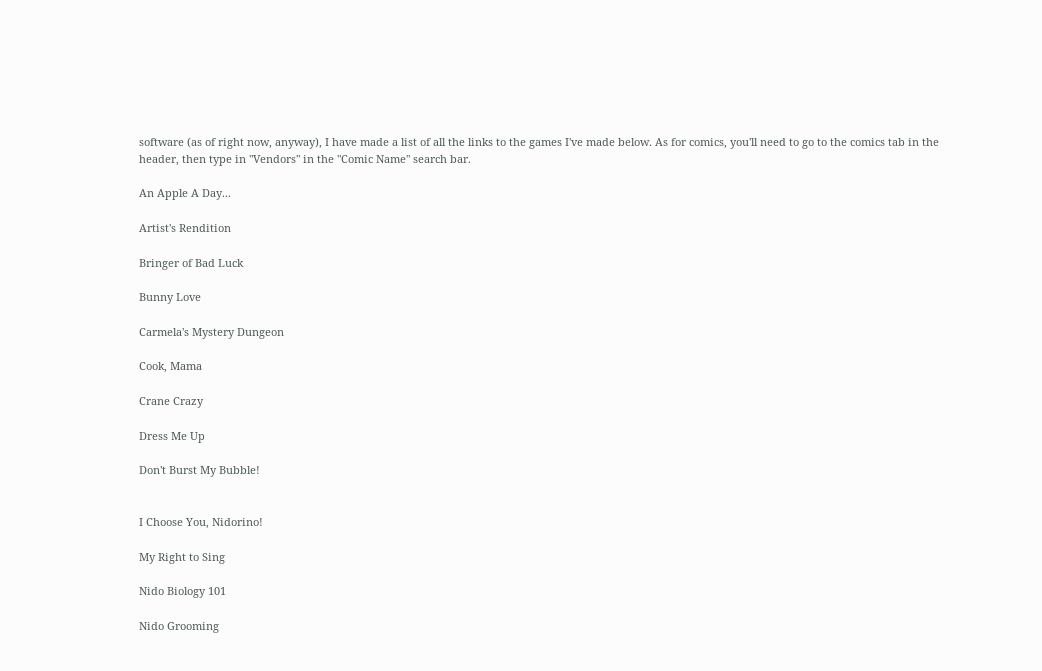software (as of right now, anyway), I have made a list of all the links to the games I've made below. As for comics, you'll need to go to the comics tab in the header, then type in "Vendors" in the "Comic Name" search bar.

An Apple A Day...

Artist's Rendition

Bringer of Bad Luck

Bunny Love

Carmela's Mystery Dungeon

Cook, Mama

Crane Crazy

Dress Me Up

Don't Burst My Bubble!


I Choose You, Nidorino!

My Right to Sing

Nido Biology 101

Nido Grooming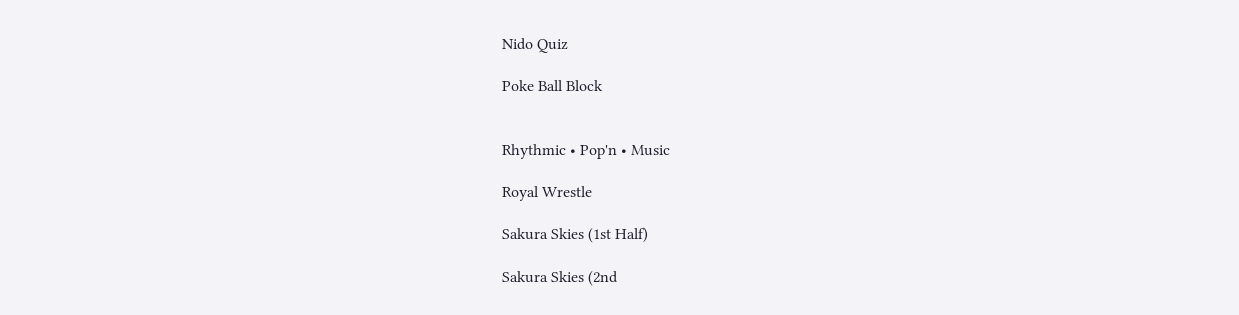Nido Quiz

Poke Ball Block


Rhythmic • Pop'n • Music

Royal Wrestle

Sakura Skies (1st Half)

Sakura Skies (2nd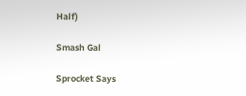Half)

Smash Gal

Sprocket Says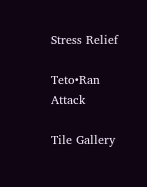Stress Relief

Teto•Ran Attack

Tile Gallery